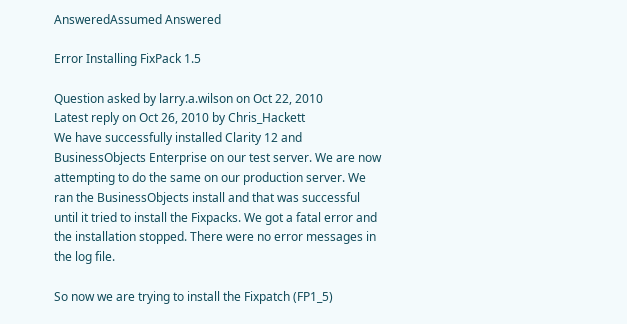AnsweredAssumed Answered

Error Installing FixPack 1.5

Question asked by larry.a.wilson on Oct 22, 2010
Latest reply on Oct 26, 2010 by Chris_Hackett
We have successfully installed Clarity 12 and BusinessObjects Enterprise on our test server. We are now attempting to do the same on our production server. We ran the BusinessObjects install and that was successful until it tried to install the Fixpacks. We got a fatal error and the installation stopped. There were no error messages in the log file.

So now we are trying to install the Fixpatch (FP1_5)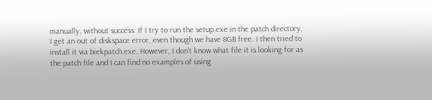manually, without success. If I try to run the setup.exe in the patch directory, I get an out of diskspace error, even though we have 8GB free. I then tried to install it via biekpatch.exe. However, I don't know what file it is looking for as the patch file and I can find no examples of using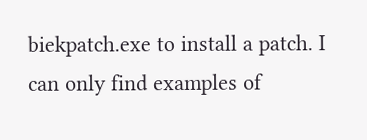biekpatch.exe to install a patch. I can only find examples of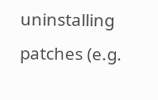uninstalling patches (e.g.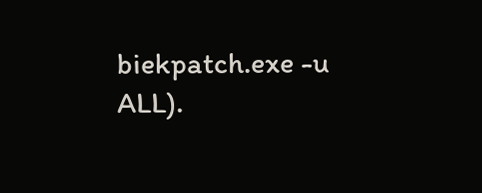biekpatch.exe -u ALL).